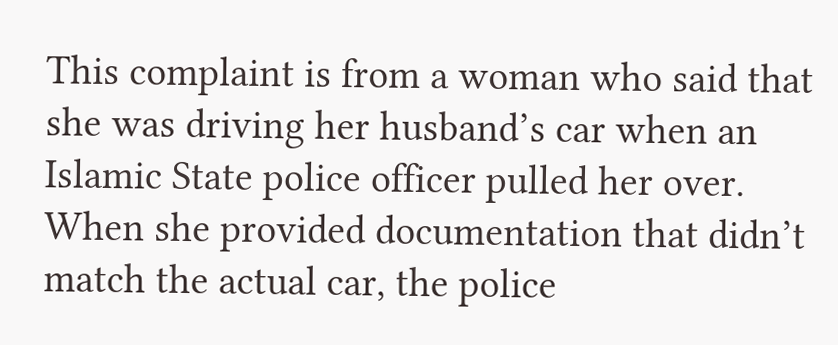This complaint is from a woman who said that she was driving her husband’s car when an Islamic State police officer pulled her over. When she provided documentation that didn’t match the actual car, the police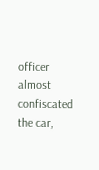officer almost confiscated the car,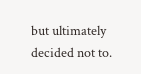but ultimately decided not to.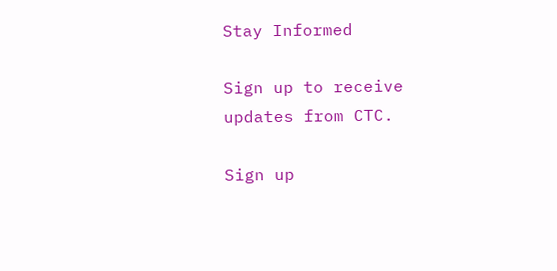Stay Informed

Sign up to receive updates from CTC.

Sign up